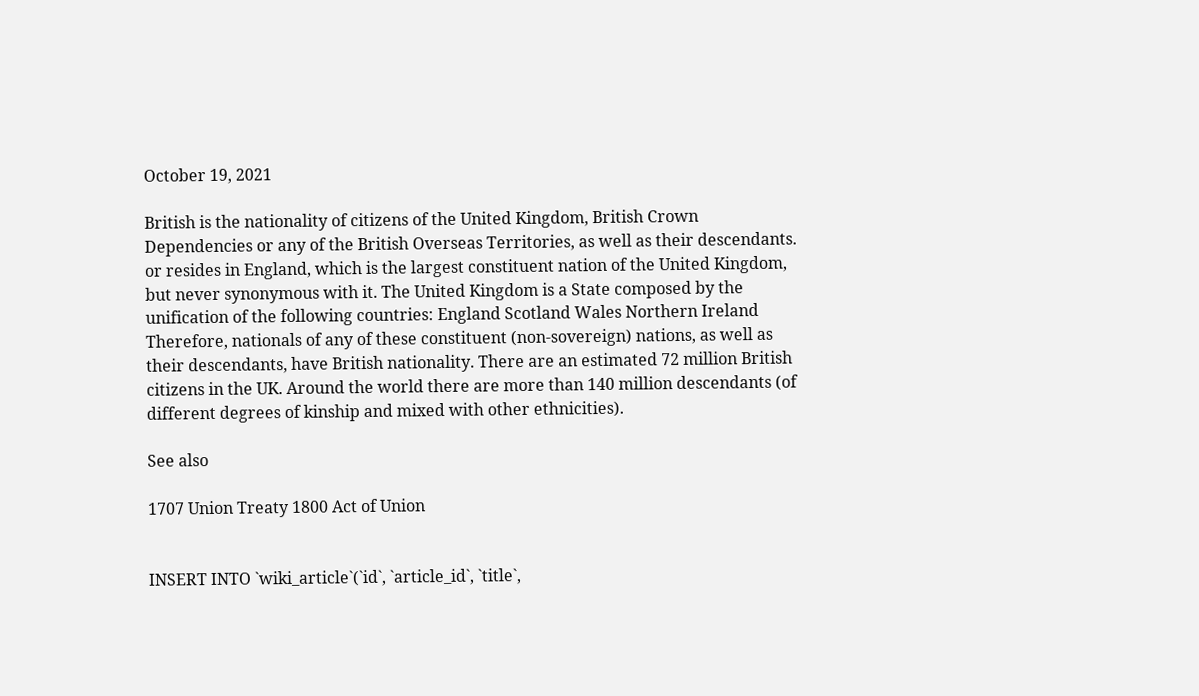October 19, 2021

British is the nationality of citizens of the United Kingdom, British Crown Dependencies or any of the British Overseas Territories, as well as their descendants. or resides in England, which is the largest constituent nation of the United Kingdom, but never synonymous with it. The United Kingdom is a State composed by the unification of the following countries: England Scotland Wales Northern Ireland Therefore, nationals of any of these constituent (non-sovereign) nations, as well as their descendants, have British nationality. There are an estimated 72 million British citizens in the UK. Around the world there are more than 140 million descendants (of different degrees of kinship and mixed with other ethnicities).

See also

1707 Union Treaty 1800 Act of Union


INSERT INTO `wiki_article`(`id`, `article_id`, `title`,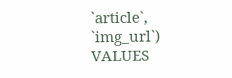`article`, `img_url`) VALUES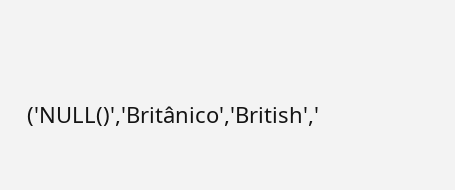('NULL()','Britânico','British','